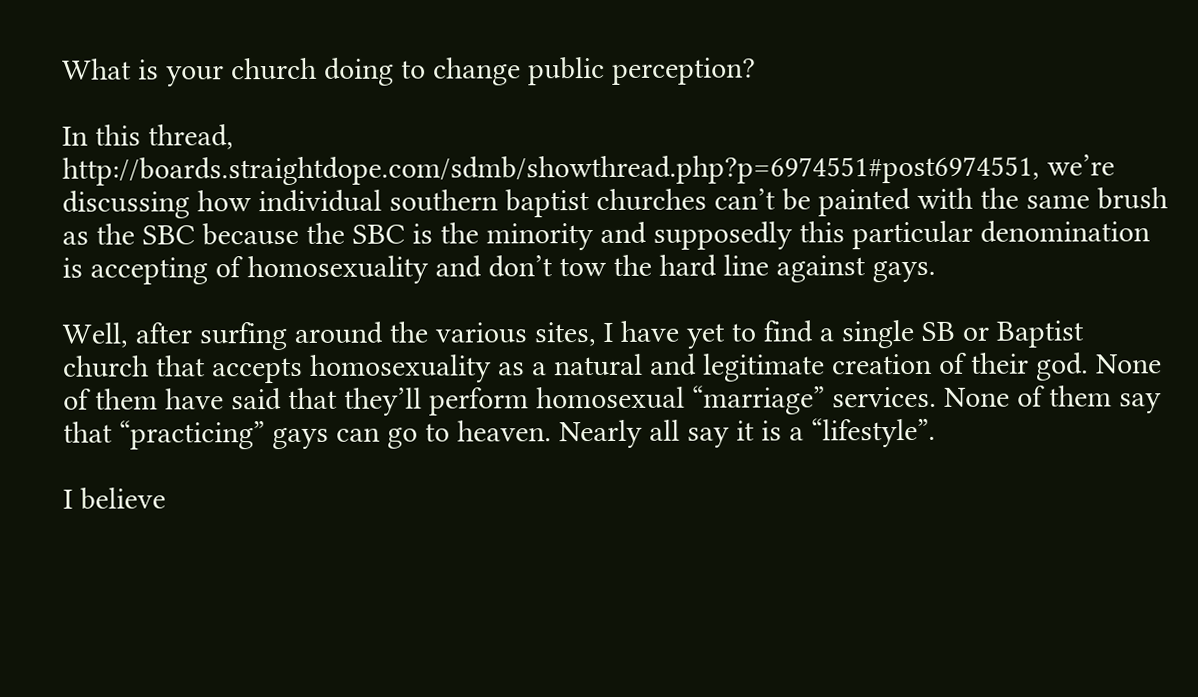What is your church doing to change public perception?

In this thread, http://boards.straightdope.com/sdmb/showthread.php?p=6974551#post6974551, we’re discussing how individual southern baptist churches can’t be painted with the same brush as the SBC because the SBC is the minority and supposedly this particular denomination is accepting of homosexuality and don’t tow the hard line against gays.

Well, after surfing around the various sites, I have yet to find a single SB or Baptist church that accepts homosexuality as a natural and legitimate creation of their god. None of them have said that they’ll perform homosexual “marriage” services. None of them say that “practicing” gays can go to heaven. Nearly all say it is a “lifestyle”.

I believe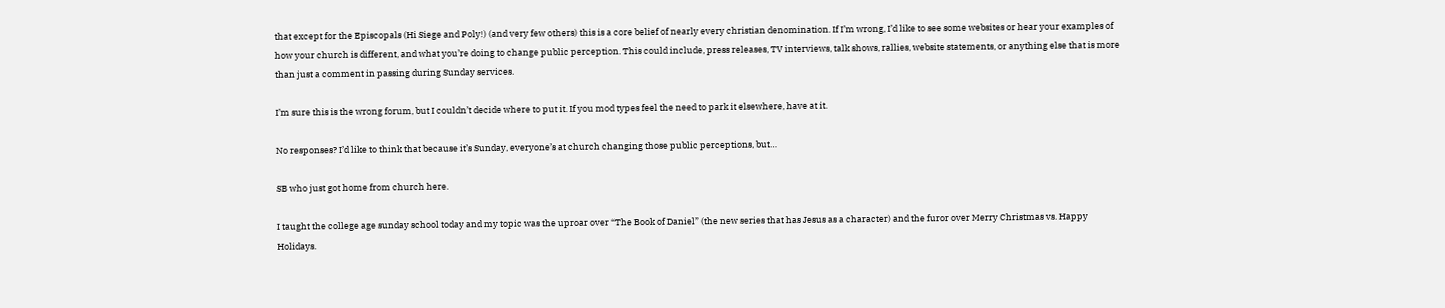that except for the Episcopals (Hi Siege and Poly!) (and very few others) this is a core belief of nearly every christian denomination. If I’m wrong, I’d like to see some websites or hear your examples of how your church is different, and what you’re doing to change public perception. This could include, press releases, TV interviews, talk shows, rallies, website statements, or anything else that is more than just a comment in passing during Sunday services.

I’m sure this is the wrong forum, but I couldn’t decide where to put it. If you mod types feel the need to park it elsewhere, have at it.

No responses? I’d like to think that because it’s Sunday, everyone’s at church changing those public perceptions, but…

SB who just got home from church here.

I taught the college age sunday school today and my topic was the uproar over “The Book of Daniel” (the new series that has Jesus as a character) and the furor over Merry Christmas vs. Happy Holidays.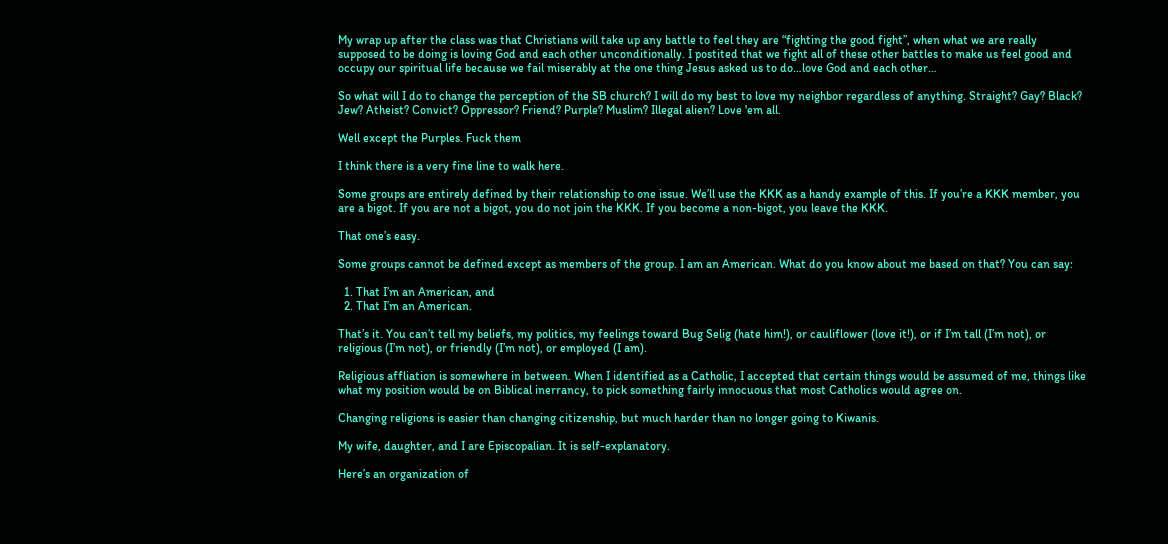My wrap up after the class was that Christians will take up any battle to feel they are “fighting the good fight”, when what we are really supposed to be doing is loving God and each other unconditionally. I postited that we fight all of these other battles to make us feel good and occupy our spiritual life because we fail miserably at the one thing Jesus asked us to do…love God and each other…

So what will I do to change the perception of the SB church? I will do my best to love my neighbor regardless of anything. Straight? Gay? Black? Jew? Atheist? Convict? Oppressor? Friend? Purple? Muslim? Illegal alien? Love 'em all.

Well except the Purples. Fuck them

I think there is a very fine line to walk here.

Some groups are entirely defined by their relationship to one issue. We’ll use the KKK as a handy example of this. If you’re a KKK member, you are a bigot. If you are not a bigot, you do not join the KKK. If you become a non-bigot, you leave the KKK.

That one’s easy.

Some groups cannot be defined except as members of the group. I am an American. What do you know about me based on that? You can say:

  1. That I’m an American, and
  2. That I’m an American.

That’s it. You can’t tell my beliefs, my politics, my feelings toward Bug Selig (hate him!), or cauliflower (love it!), or if I’m tall (I’m not), or religious (I’m not), or friendly (I’m not), or employed (I am).

Religious affliation is somewhere in between. When I identified as a Catholic, I accepted that certain things would be assumed of me, things like what my position would be on Biblical inerrancy, to pick something fairly innocuous that most Catholics would agree on.

Changing religions is easier than changing citizenship, but much harder than no longer going to Kiwanis.

My wife, daughter, and I are Episcopalian. It is self-explanatory.

Here’s an organization of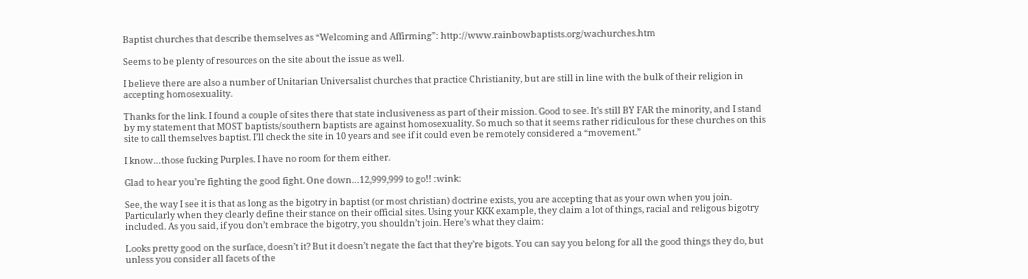Baptist churches that describe themselves as “Welcoming and Affirming”: http://www.rainbowbaptists.org/wachurches.htm

Seems to be plenty of resources on the site about the issue as well.

I believe there are also a number of Unitarian Universalist churches that practice Christianity, but are still in line with the bulk of their religion in accepting homosexuality.

Thanks for the link. I found a couple of sites there that state inclusiveness as part of their mission. Good to see. It’s still BY FAR the minority, and I stand by my statement that MOST baptists/southern baptists are against homosexuality. So much so that it seems rather ridiculous for these churches on this site to call themselves baptist. I’ll check the site in 10 years and see if it could even be remotely considered a “movement.”

I know…those fucking Purples. I have no room for them either.

Glad to hear you’re fighting the good fight. One down…12,999,999 to go!! :wink:

See, the way I see it is that as long as the bigotry in baptist (or most christian) doctrine exists, you are accepting that as your own when you join. Particularly when they clearly define their stance on their official sites. Using your KKK example, they claim a lot of things, racial and religous bigotry included. As you said, if you don’t embrace the bigotry, you shouldn’t join. Here’s what they claim:

Looks pretty good on the surface, doesn’t it? But it doesn’t negate the fact that they’re bigots. You can say you belong for all the good things they do, but unless you consider all facets of the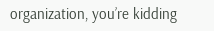organization, you’re kidding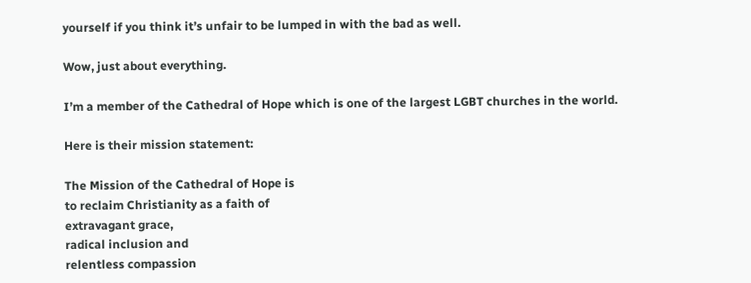yourself if you think it’s unfair to be lumped in with the bad as well.

Wow, just about everything.

I’m a member of the Cathedral of Hope which is one of the largest LGBT churches in the world.

Here is their mission statement:

The Mission of the Cathedral of Hope is
to reclaim Christianity as a faith of
extravagant grace,
radical inclusion and
relentless compassion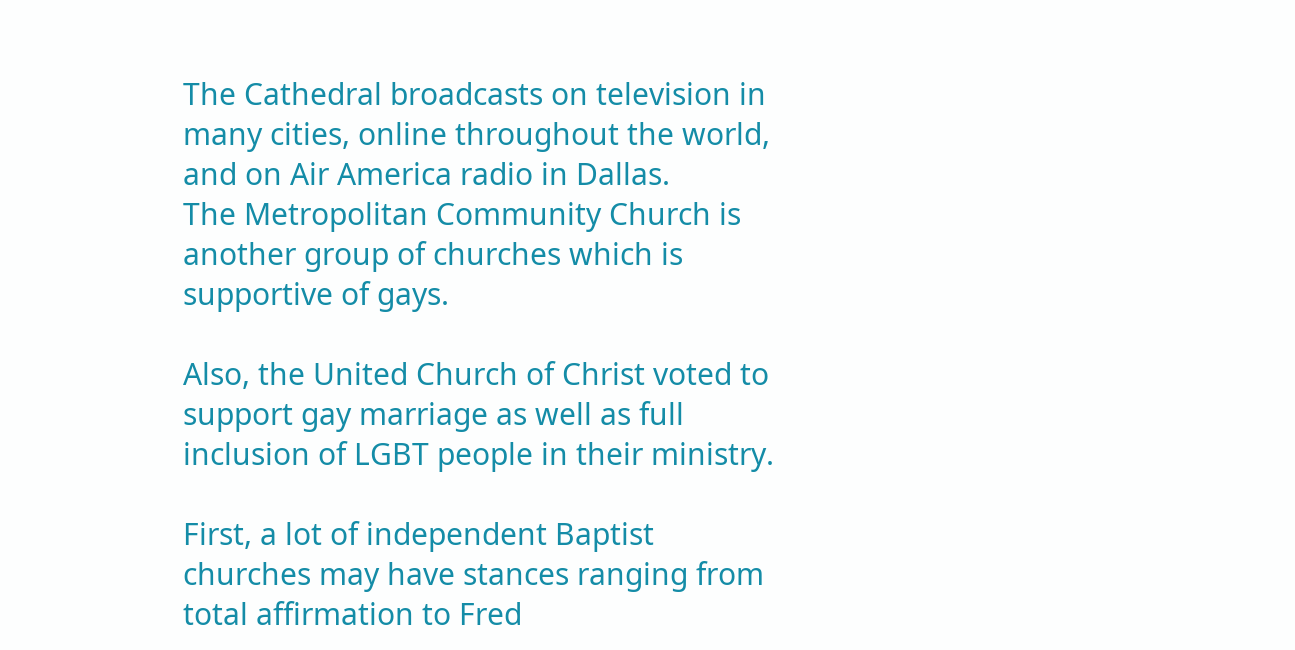The Cathedral broadcasts on television in many cities, online throughout the world, and on Air America radio in Dallas.
The Metropolitan Community Church is another group of churches which is supportive of gays.

Also, the United Church of Christ voted to support gay marriage as well as full inclusion of LGBT people in their ministry.

First, a lot of independent Baptist churches may have stances ranging from total affirmation to Fred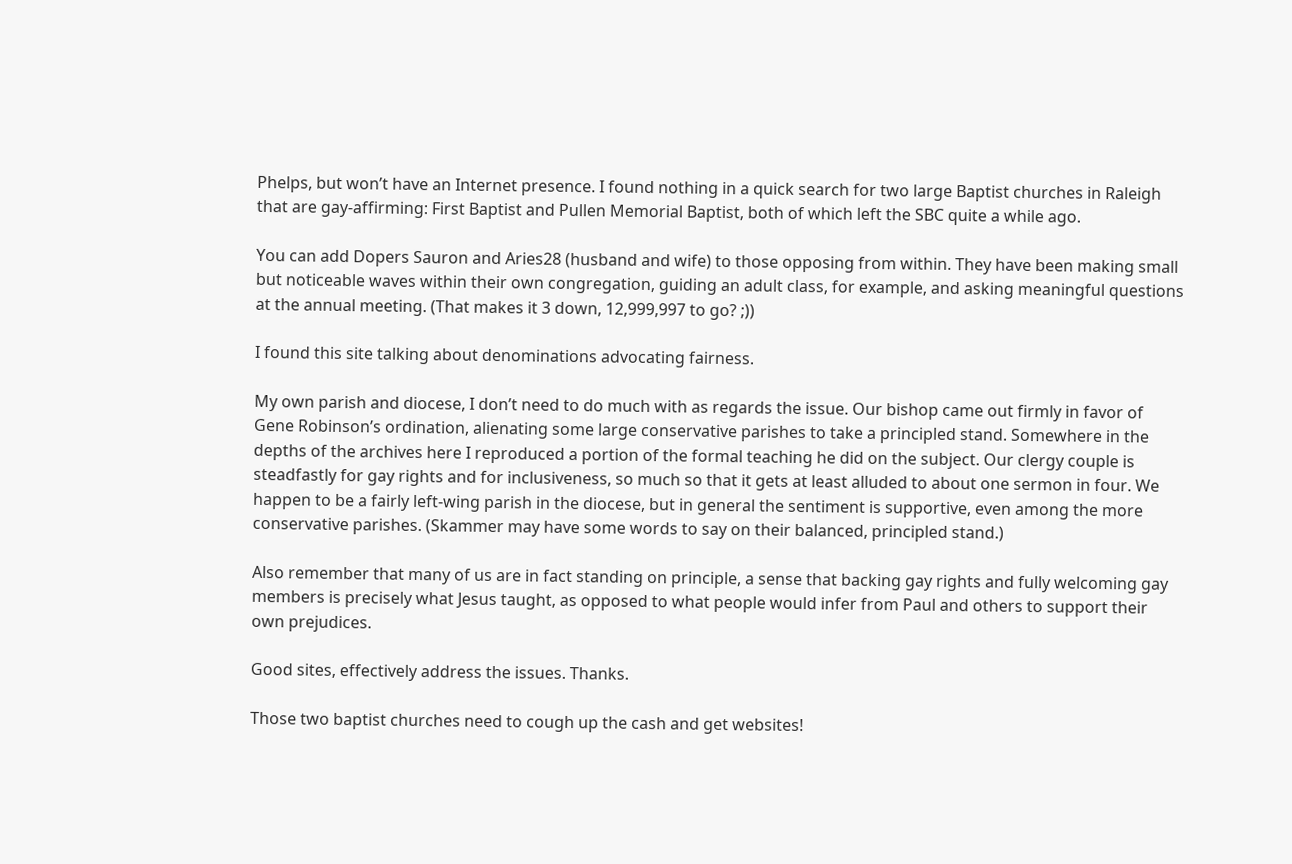Phelps, but won’t have an Internet presence. I found nothing in a quick search for two large Baptist churches in Raleigh that are gay-affirming: First Baptist and Pullen Memorial Baptist, both of which left the SBC quite a while ago.

You can add Dopers Sauron and Aries28 (husband and wife) to those opposing from within. They have been making small but noticeable waves within their own congregation, guiding an adult class, for example, and asking meaningful questions at the annual meeting. (That makes it 3 down, 12,999,997 to go? ;))

I found this site talking about denominations advocating fairness.

My own parish and diocese, I don’t need to do much with as regards the issue. Our bishop came out firmly in favor of Gene Robinson’s ordination, alienating some large conservative parishes to take a principled stand. Somewhere in the depths of the archives here I reproduced a portion of the formal teaching he did on the subject. Our clergy couple is steadfastly for gay rights and for inclusiveness, so much so that it gets at least alluded to about one sermon in four. We happen to be a fairly left-wing parish in the diocese, but in general the sentiment is supportive, even among the more conservative parishes. (Skammer may have some words to say on their balanced, principled stand.)

Also remember that many of us are in fact standing on principle, a sense that backing gay rights and fully welcoming gay members is precisely what Jesus taught, as opposed to what people would infer from Paul and others to support their own prejudices.

Good sites, effectively address the issues. Thanks.

Those two baptist churches need to cough up the cash and get websites!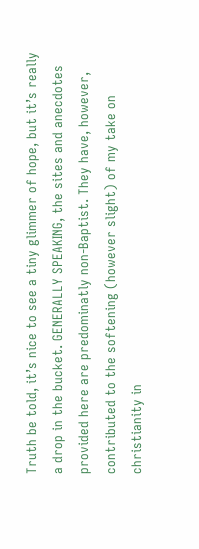Truth be told, it’s nice to see a tiny glimmer of hope, but it’s really a drop in the bucket. GENERALLY SPEAKING, the sites and anecdotes provided here are predominatly non-Baptist. They have, however, contributed to the softening (however slight) of my take on christianity in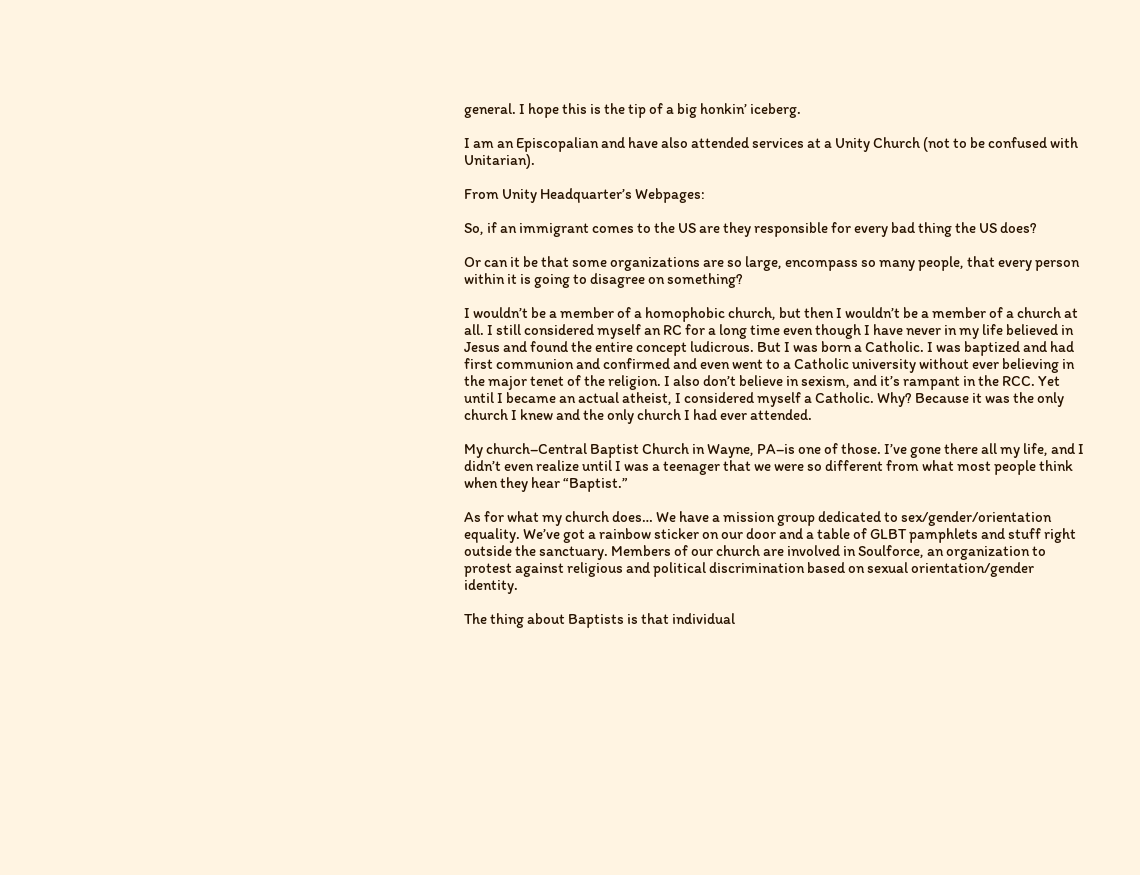general. I hope this is the tip of a big honkin’ iceberg.

I am an Episcopalian and have also attended services at a Unity Church (not to be confused with Unitarian).

From Unity Headquarter’s Webpages:

So, if an immigrant comes to the US are they responsible for every bad thing the US does?

Or can it be that some organizations are so large, encompass so many people, that every person within it is going to disagree on something?

I wouldn’t be a member of a homophobic church, but then I wouldn’t be a member of a church at all. I still considered myself an RC for a long time even though I have never in my life believed in Jesus and found the entire concept ludicrous. But I was born a Catholic. I was baptized and had first communion and confirmed and even went to a Catholic university without ever believing in the major tenet of the religion. I also don’t believe in sexism, and it’s rampant in the RCC. Yet until I became an actual atheist, I considered myself a Catholic. Why? Because it was the only church I knew and the only church I had ever attended.

My church–Central Baptist Church in Wayne, PA–is one of those. I’ve gone there all my life, and I didn’t even realize until I was a teenager that we were so different from what most people think when they hear “Baptist.”

As for what my church does… We have a mission group dedicated to sex/gender/orientation equality. We’ve got a rainbow sticker on our door and a table of GLBT pamphlets and stuff right outside the sanctuary. Members of our church are involved in Soulforce, an organization to protest against religious and political discrimination based on sexual orientation/gender identity.

The thing about Baptists is that individual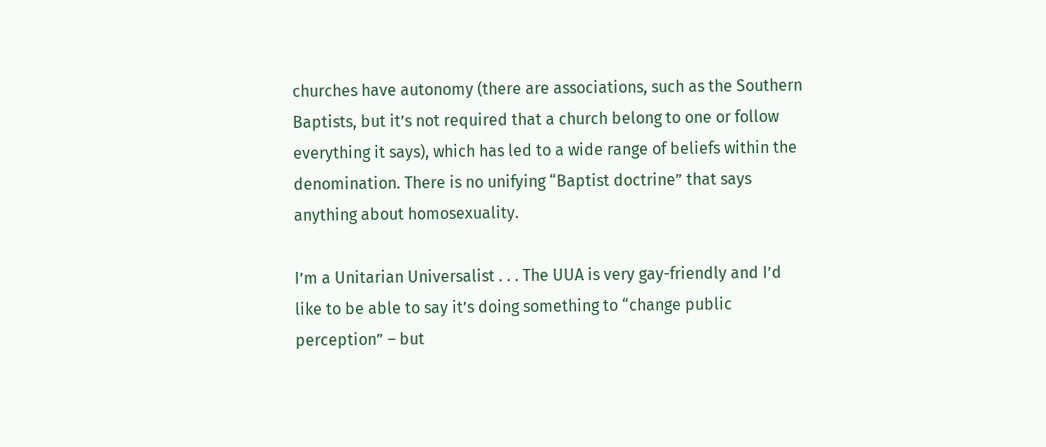churches have autonomy (there are associations, such as the Southern Baptists, but it’s not required that a church belong to one or follow everything it says), which has led to a wide range of beliefs within the denomination. There is no unifying “Baptist doctrine” that says anything about homosexuality.

I’m a Unitarian Universalist . . . The UUA is very gay-friendly and I’d like to be able to say it’s doing something to “change public perception” – but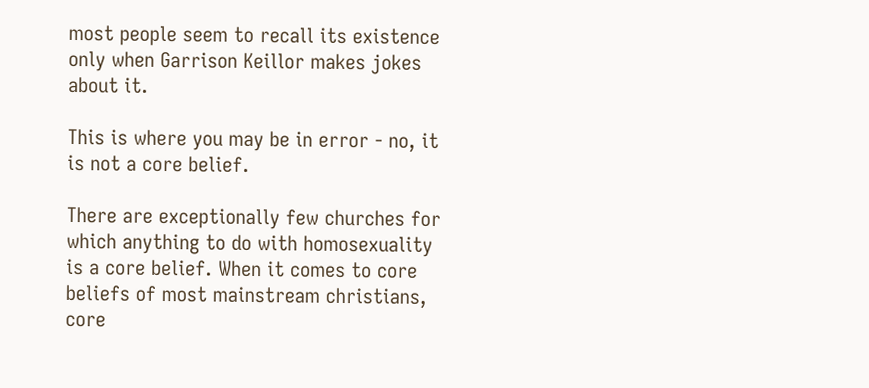most people seem to recall its existence only when Garrison Keillor makes jokes about it.

This is where you may be in error - no, it is not a core belief.

There are exceptionally few churches for which anything to do with homosexuality is a core belief. When it comes to core beliefs of most mainstream christians, core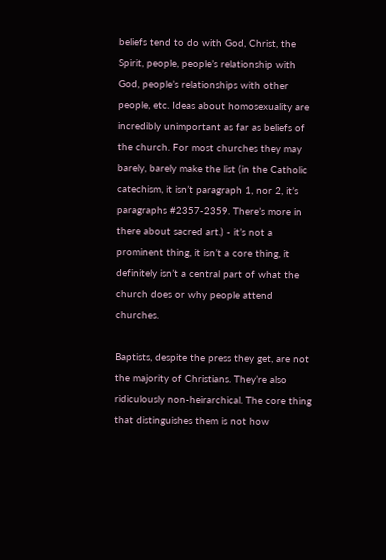beliefs tend to do with God, Christ, the Spirit, people, people’s relationship with God, people’s relationships with other people, etc. Ideas about homosexuality are incredibly unimportant as far as beliefs of the church. For most churches they may barely, barely make the list (in the Catholic catechism, it isn’t paragraph 1, nor 2, it’s paragraphs #2357-2359. There’s more in there about sacred art.) - it’s not a prominent thing, it isn’t a core thing, it definitely isn’t a central part of what the church does or why people attend churches.

Baptists, despite the press they get, are not the majority of Christians. They’re also ridiculously non-heirarchical. The core thing that distinguishes them is not how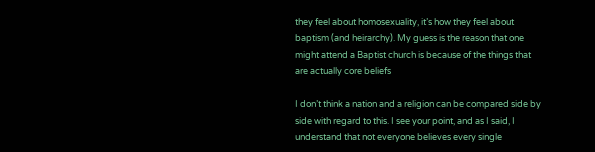they feel about homosexuality, it’s how they feel about baptism (and heirarchy). My guess is the reason that one might attend a Baptist church is because of the things that are actually core beliefs

I don’t think a nation and a religion can be compared side by side with regard to this. I see your point, and as I said, I understand that not everyone believes every single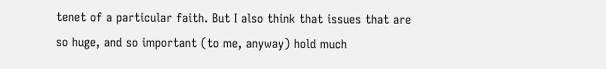tenet of a particular faith. But I also think that issues that are so huge, and so important (to me, anyway) hold much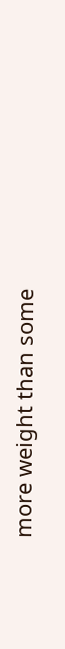more weight than some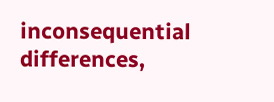inconsequential differences,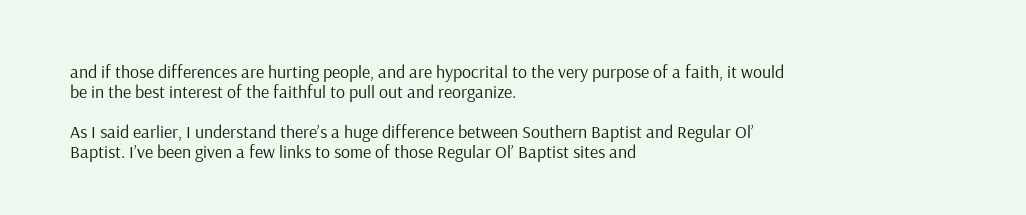and if those differences are hurting people, and are hypocrital to the very purpose of a faith, it would be in the best interest of the faithful to pull out and reorganize.

As I said earlier, I understand there’s a huge difference between Southern Baptist and Regular Ol’ Baptist. I’ve been given a few links to some of those Regular Ol’ Baptist sites and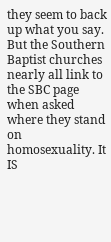they seem to back up what you say. But the Southern Baptist churches nearly all link to the SBC page when asked where they stand on homosexuality. It IS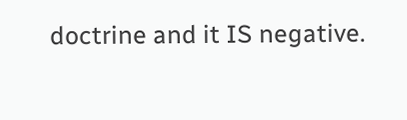doctrine and it IS negative.